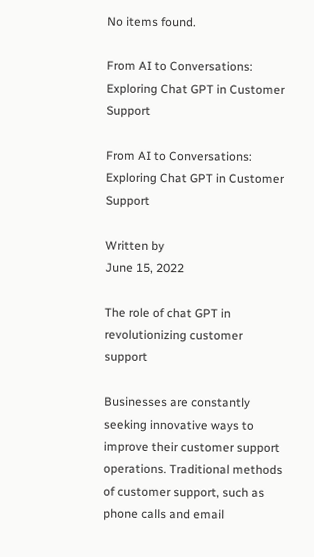No items found.

From AI to Conversations: Exploring Chat GPT in Customer Support

From AI to Conversations: Exploring Chat GPT in Customer Support

Written by
June 15, 2022

The role of chat GPT in revolutionizing customer support

Businesses are constantly seeking innovative ways to improve their customer support operations. Traditional methods of customer support, such as phone calls and email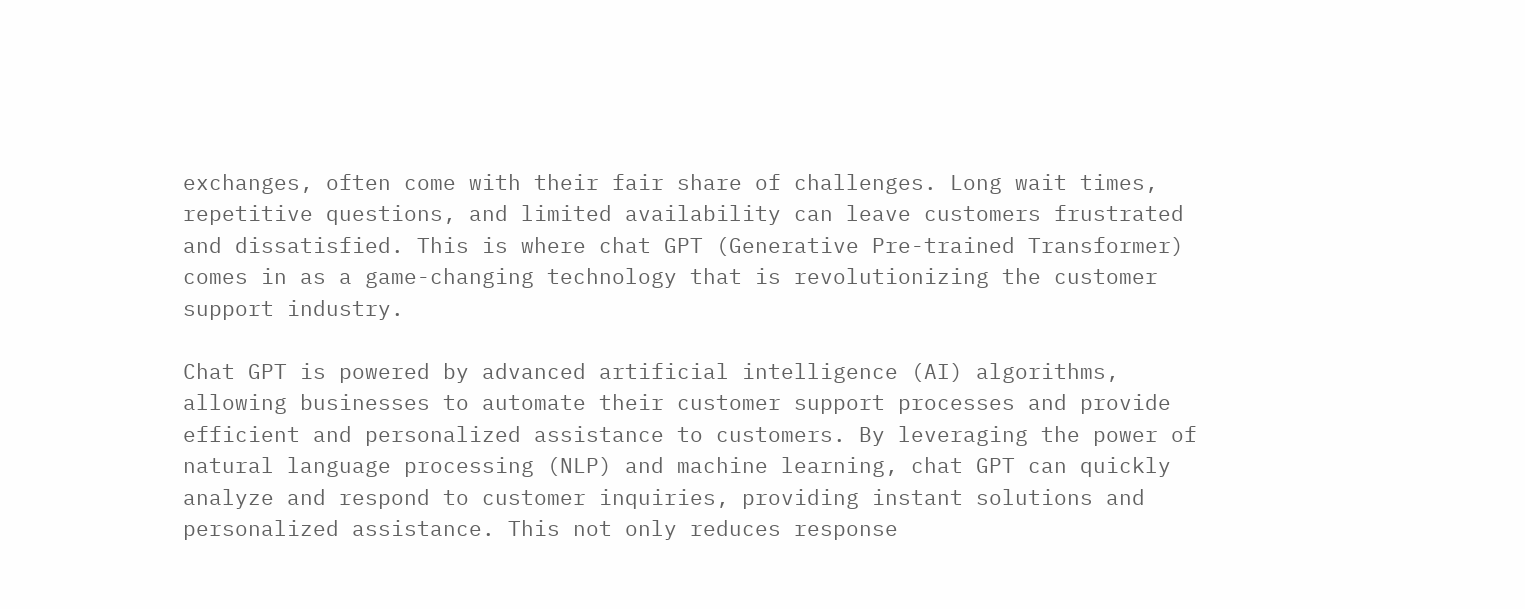exchanges, often come with their fair share of challenges. Long wait times, repetitive questions, and limited availability can leave customers frustrated and dissatisfied. This is where chat GPT (Generative Pre-trained Transformer) comes in as a game-changing technology that is revolutionizing the customer support industry.

Chat GPT is powered by advanced artificial intelligence (AI) algorithms, allowing businesses to automate their customer support processes and provide efficient and personalized assistance to customers. By leveraging the power of natural language processing (NLP) and machine learning, chat GPT can quickly analyze and respond to customer inquiries, providing instant solutions and personalized assistance. This not only reduces response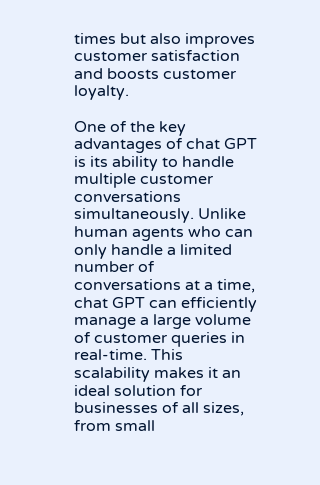times but also improves customer satisfaction and boosts customer loyalty.

One of the key advantages of chat GPT is its ability to handle multiple customer conversations simultaneously. Unlike human agents who can only handle a limited number of conversations at a time, chat GPT can efficiently manage a large volume of customer queries in real-time. This scalability makes it an ideal solution for businesses of all sizes, from small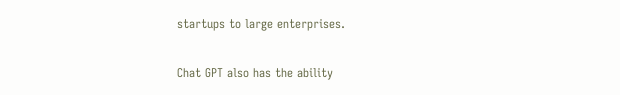startups to large enterprises.

Chat GPT also has the ability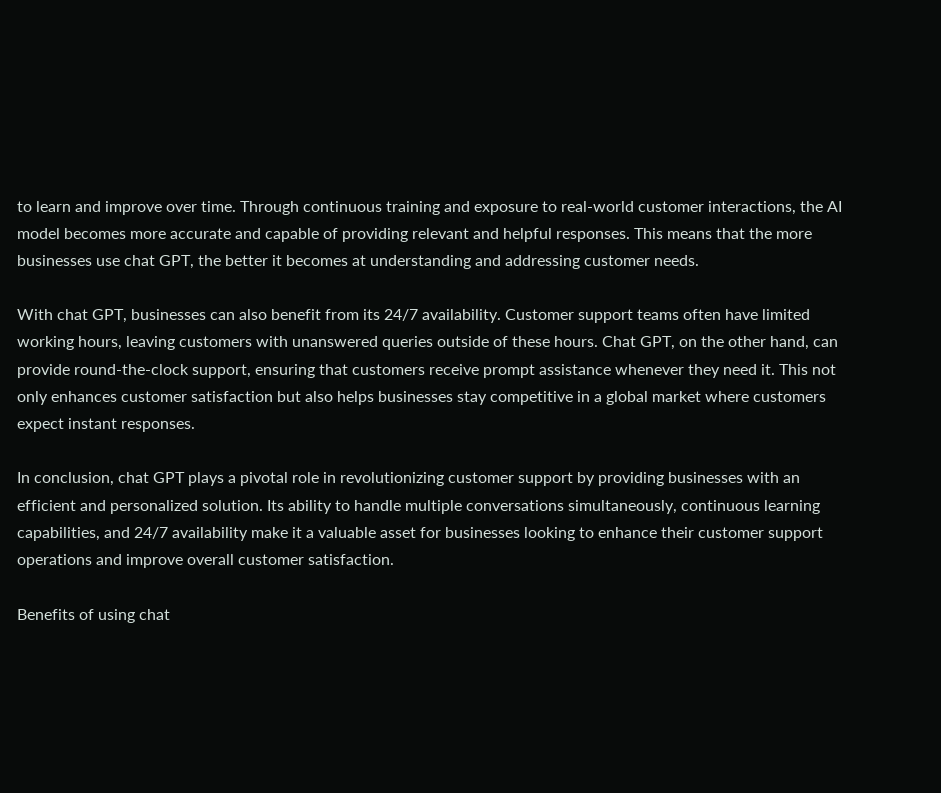to learn and improve over time. Through continuous training and exposure to real-world customer interactions, the AI model becomes more accurate and capable of providing relevant and helpful responses. This means that the more businesses use chat GPT, the better it becomes at understanding and addressing customer needs.

With chat GPT, businesses can also benefit from its 24/7 availability. Customer support teams often have limited working hours, leaving customers with unanswered queries outside of these hours. Chat GPT, on the other hand, can provide round-the-clock support, ensuring that customers receive prompt assistance whenever they need it. This not only enhances customer satisfaction but also helps businesses stay competitive in a global market where customers expect instant responses.

In conclusion, chat GPT plays a pivotal role in revolutionizing customer support by providing businesses with an efficient and personalized solution. Its ability to handle multiple conversations simultaneously, continuous learning capabilities, and 24/7 availability make it a valuable asset for businesses looking to enhance their customer support operations and improve overall customer satisfaction.

Benefits of using chat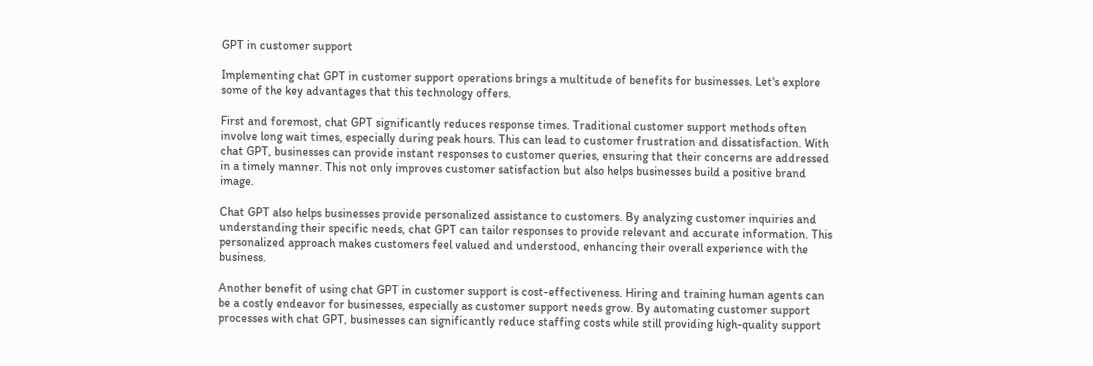GPT in customer support

Implementing chat GPT in customer support operations brings a multitude of benefits for businesses. Let's explore some of the key advantages that this technology offers.

First and foremost, chat GPT significantly reduces response times. Traditional customer support methods often involve long wait times, especially during peak hours. This can lead to customer frustration and dissatisfaction. With chat GPT, businesses can provide instant responses to customer queries, ensuring that their concerns are addressed in a timely manner. This not only improves customer satisfaction but also helps businesses build a positive brand image.

Chat GPT also helps businesses provide personalized assistance to customers. By analyzing customer inquiries and understanding their specific needs, chat GPT can tailor responses to provide relevant and accurate information. This personalized approach makes customers feel valued and understood, enhancing their overall experience with the business.

Another benefit of using chat GPT in customer support is cost-effectiveness. Hiring and training human agents can be a costly endeavor for businesses, especially as customer support needs grow. By automating customer support processes with chat GPT, businesses can significantly reduce staffing costs while still providing high-quality support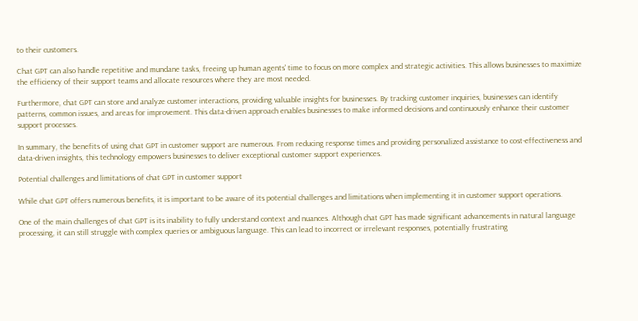to their customers.

Chat GPT can also handle repetitive and mundane tasks, freeing up human agents' time to focus on more complex and strategic activities. This allows businesses to maximize the efficiency of their support teams and allocate resources where they are most needed.

Furthermore, chat GPT can store and analyze customer interactions, providing valuable insights for businesses. By tracking customer inquiries, businesses can identify patterns, common issues, and areas for improvement. This data-driven approach enables businesses to make informed decisions and continuously enhance their customer support processes.

In summary, the benefits of using chat GPT in customer support are numerous. From reducing response times and providing personalized assistance to cost-effectiveness and data-driven insights, this technology empowers businesses to deliver exceptional customer support experiences.

Potential challenges and limitations of chat GPT in customer support

While chat GPT offers numerous benefits, it is important to be aware of its potential challenges and limitations when implementing it in customer support operations.

One of the main challenges of chat GPT is its inability to fully understand context and nuances. Although chat GPT has made significant advancements in natural language processing, it can still struggle with complex queries or ambiguous language. This can lead to incorrect or irrelevant responses, potentially frustrating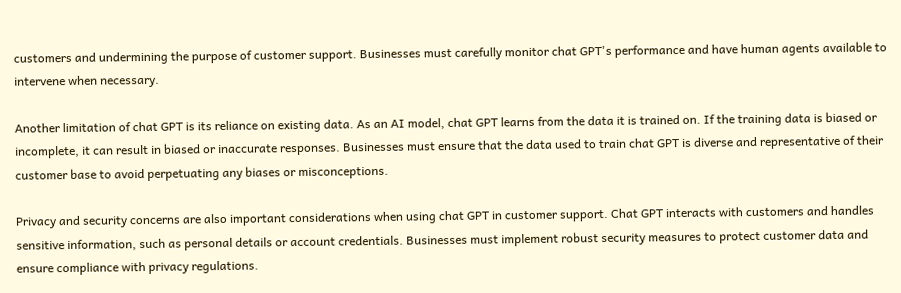customers and undermining the purpose of customer support. Businesses must carefully monitor chat GPT's performance and have human agents available to intervene when necessary.

Another limitation of chat GPT is its reliance on existing data. As an AI model, chat GPT learns from the data it is trained on. If the training data is biased or incomplete, it can result in biased or inaccurate responses. Businesses must ensure that the data used to train chat GPT is diverse and representative of their customer base to avoid perpetuating any biases or misconceptions.

Privacy and security concerns are also important considerations when using chat GPT in customer support. Chat GPT interacts with customers and handles sensitive information, such as personal details or account credentials. Businesses must implement robust security measures to protect customer data and ensure compliance with privacy regulations.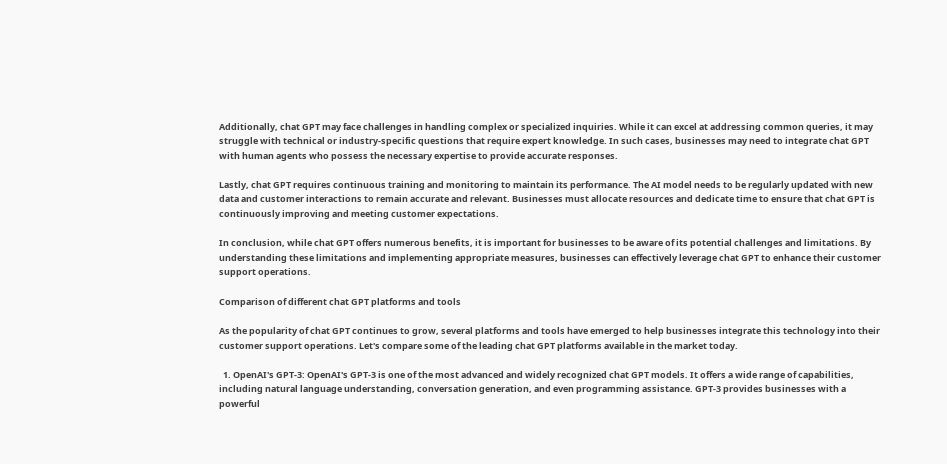Additionally, chat GPT may face challenges in handling complex or specialized inquiries. While it can excel at addressing common queries, it may struggle with technical or industry-specific questions that require expert knowledge. In such cases, businesses may need to integrate chat GPT with human agents who possess the necessary expertise to provide accurate responses.

Lastly, chat GPT requires continuous training and monitoring to maintain its performance. The AI model needs to be regularly updated with new data and customer interactions to remain accurate and relevant. Businesses must allocate resources and dedicate time to ensure that chat GPT is continuously improving and meeting customer expectations.

In conclusion, while chat GPT offers numerous benefits, it is important for businesses to be aware of its potential challenges and limitations. By understanding these limitations and implementing appropriate measures, businesses can effectively leverage chat GPT to enhance their customer support operations.

Comparison of different chat GPT platforms and tools

As the popularity of chat GPT continues to grow, several platforms and tools have emerged to help businesses integrate this technology into their customer support operations. Let's compare some of the leading chat GPT platforms available in the market today.

  1. OpenAI's GPT-3: OpenAI's GPT-3 is one of the most advanced and widely recognized chat GPT models. It offers a wide range of capabilities, including natural language understanding, conversation generation, and even programming assistance. GPT-3 provides businesses with a powerful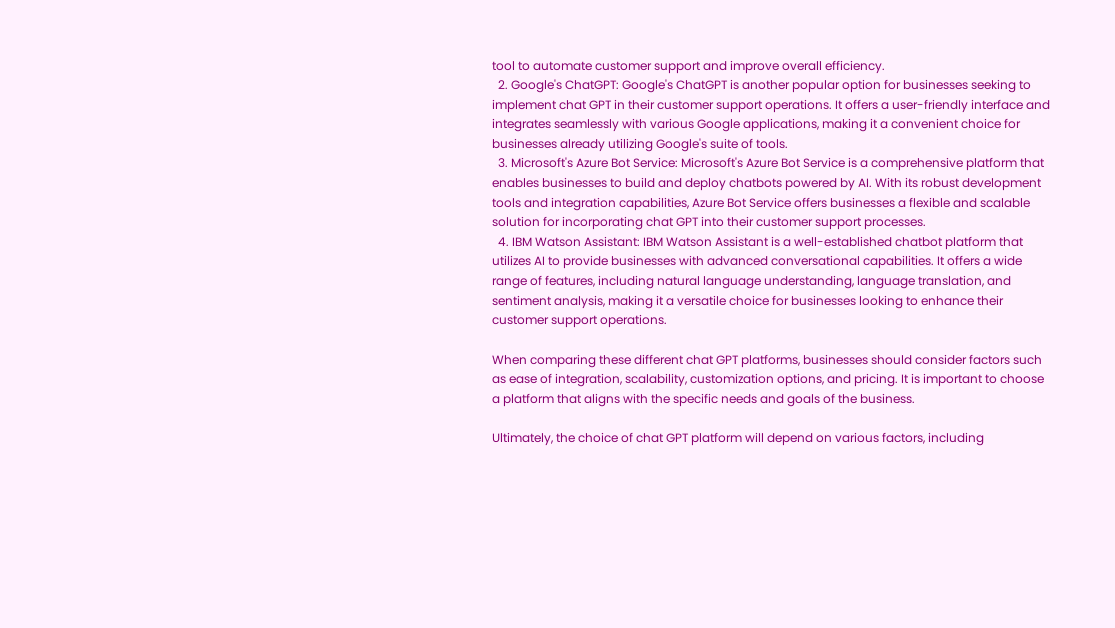tool to automate customer support and improve overall efficiency.
  2. Google's ChatGPT: Google's ChatGPT is another popular option for businesses seeking to implement chat GPT in their customer support operations. It offers a user-friendly interface and integrates seamlessly with various Google applications, making it a convenient choice for businesses already utilizing Google's suite of tools.
  3. Microsoft's Azure Bot Service: Microsoft's Azure Bot Service is a comprehensive platform that enables businesses to build and deploy chatbots powered by AI. With its robust development tools and integration capabilities, Azure Bot Service offers businesses a flexible and scalable solution for incorporating chat GPT into their customer support processes.
  4. IBM Watson Assistant: IBM Watson Assistant is a well-established chatbot platform that utilizes AI to provide businesses with advanced conversational capabilities. It offers a wide range of features, including natural language understanding, language translation, and sentiment analysis, making it a versatile choice for businesses looking to enhance their customer support operations.

When comparing these different chat GPT platforms, businesses should consider factors such as ease of integration, scalability, customization options, and pricing. It is important to choose a platform that aligns with the specific needs and goals of the business.

Ultimately, the choice of chat GPT platform will depend on various factors, including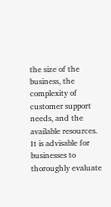the size of the business, the complexity of customer support needs, and the available resources. It is advisable for businesses to thoroughly evaluate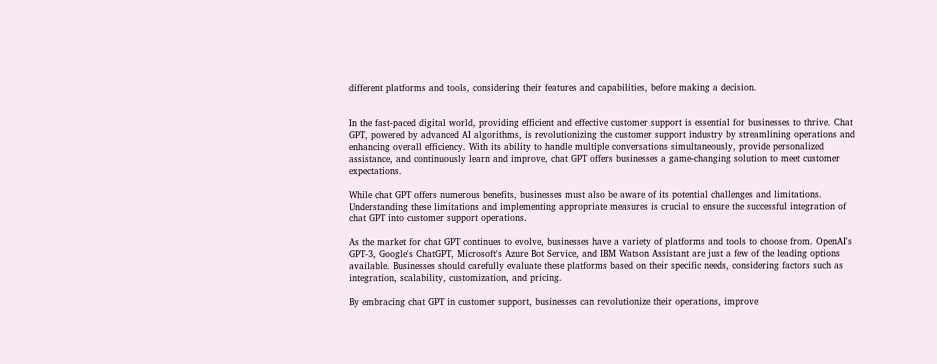different platforms and tools, considering their features and capabilities, before making a decision.


In the fast-paced digital world, providing efficient and effective customer support is essential for businesses to thrive. Chat GPT, powered by advanced AI algorithms, is revolutionizing the customer support industry by streamlining operations and enhancing overall efficiency. With its ability to handle multiple conversations simultaneously, provide personalized assistance, and continuously learn and improve, chat GPT offers businesses a game-changing solution to meet customer expectations.

While chat GPT offers numerous benefits, businesses must also be aware of its potential challenges and limitations. Understanding these limitations and implementing appropriate measures is crucial to ensure the successful integration of chat GPT into customer support operations.

As the market for chat GPT continues to evolve, businesses have a variety of platforms and tools to choose from. OpenAI's GPT-3, Google's ChatGPT, Microsoft's Azure Bot Service, and IBM Watson Assistant are just a few of the leading options available. Businesses should carefully evaluate these platforms based on their specific needs, considering factors such as integration, scalability, customization, and pricing.

By embracing chat GPT in customer support, businesses can revolutionize their operations, improve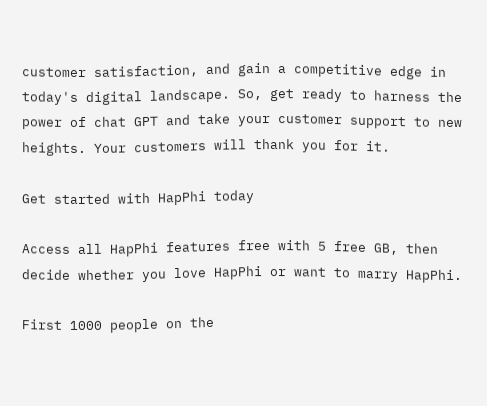customer satisfaction, and gain a competitive edge in today's digital landscape. So, get ready to harness the power of chat GPT and take your customer support to new heights. Your customers will thank you for it.

Get started with HapPhi today

Access all HapPhi features free with 5 free GB, then decide whether you love HapPhi or want to marry HapPhi.

First 1000 people on the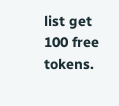list get 100 free tokens.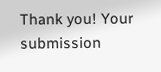Thank you! Your submission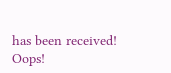has been received!
Oops!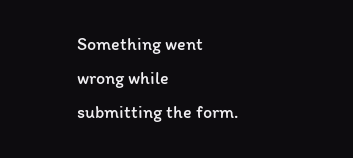Something went wrong while submitting the form.